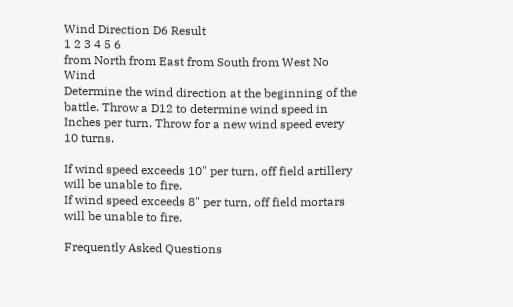Wind Direction D6 Result
1 2 3 4 5 6
from North from East from South from West No Wind
Determine the wind direction at the beginning of the battle. Throw a D12 to determine wind speed in Inches per turn. Throw for a new wind speed every 10 turns.

If wind speed exceeds 10" per turn, off field artillery will be unable to fire.
If wind speed exceeds 8" per turn, off field mortars will be unable to fire.

Frequently Asked Questions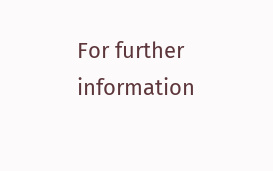For further information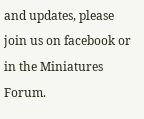and updates, please join us on facebook or in the Miniatures Forum.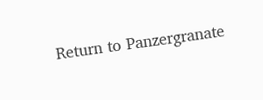Return to Panzergranate